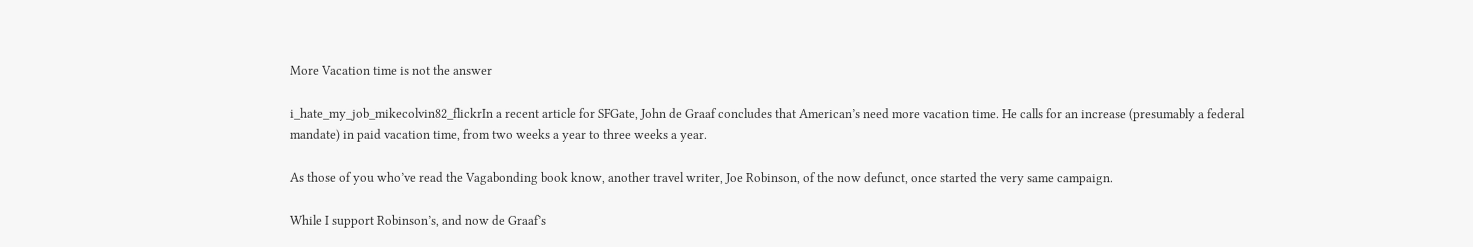More Vacation time is not the answer

i_hate_my_job_mikecolvin82_flickrIn a recent article for SFGate, John de Graaf concludes that American’s need more vacation time. He calls for an increase (presumably a federal mandate) in paid vacation time, from two weeks a year to three weeks a year.

As those of you who’ve read the Vagabonding book know, another travel writer, Joe Robinson, of the now defunct, once started the very same campaign.

While I support Robinson’s, and now de Graaf’s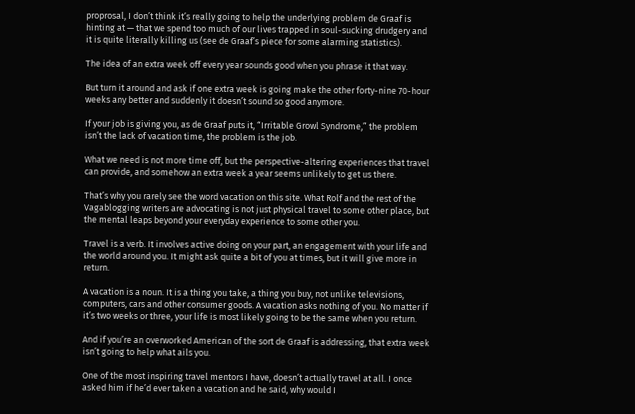proprosal, I don’t think it’s really going to help the underlying problem de Graaf is hinting at — that we spend too much of our lives trapped in soul-sucking drudgery and it is quite literally killing us (see de Graaf’s piece for some alarming statistics).

The idea of an extra week off every year sounds good when you phrase it that way.

But turn it around and ask if one extra week is going make the other forty-nine 70-hour weeks any better and suddenly it doesn’t sound so good anymore.

If your job is giving you, as de Graaf puts it, “Irritable Growl Syndrome,” the problem isn’t the lack of vacation time, the problem is the job.

What we need is not more time off, but the perspective-altering experiences that travel can provide, and somehow an extra week a year seems unlikely to get us there.

That’s why you rarely see the word vacation on this site. What Rolf and the rest of the Vagablogging writers are advocating is not just physical travel to some other place, but the mental leaps beyond your everyday experience to some other you.

Travel is a verb. It involves active doing on your part, an engagement with your life and the world around you. It might ask quite a bit of you at times, but it will give more in return.

A vacation is a noun. It is a thing you take, a thing you buy, not unlike televisions, computers, cars and other consumer goods. A vacation asks nothing of you. No matter if it’s two weeks or three, your life is most likely going to be the same when you return.

And if you’re an overworked American of the sort de Graaf is addressing, that extra week isn’t going to help what ails you.

One of the most inspiring travel mentors I have, doesn’t actually travel at all. I once asked him if he’d ever taken a vacation and he said, why would I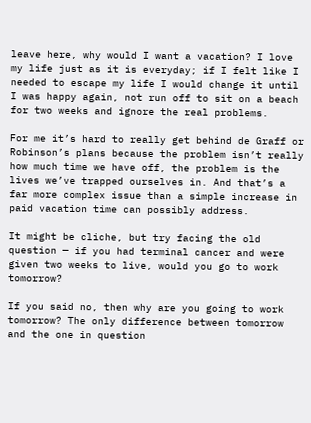leave here, why would I want a vacation? I love my life just as it is everyday; if I felt like I needed to escape my life I would change it until I was happy again, not run off to sit on a beach for two weeks and ignore the real problems.

For me it’s hard to really get behind de Graff or Robinson’s plans because the problem isn’t really how much time we have off, the problem is the lives we’ve trapped ourselves in. And that’s a far more complex issue than a simple increase in paid vacation time can possibly address.

It might be cliche, but try facing the old question — if you had terminal cancer and were given two weeks to live, would you go to work tomorrow?

If you said no, then why are you going to work tomorrow? The only difference between tomorrow and the one in question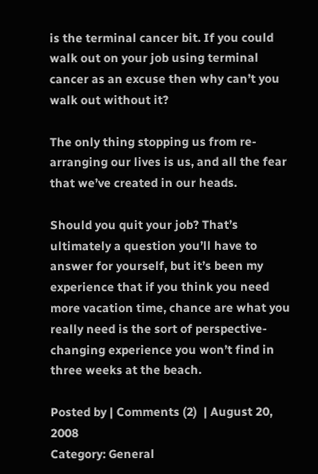is the terminal cancer bit. If you could walk out on your job using terminal cancer as an excuse then why can’t you walk out without it?

The only thing stopping us from re-arranging our lives is us, and all the fear that we’ve created in our heads.

Should you quit your job? That’s ultimately a question you’ll have to answer for yourself, but it’s been my experience that if you think you need more vacation time, chance are what you really need is the sort of perspective-changing experience you won’t find in three weeks at the beach.

Posted by | Comments (2)  | August 20, 2008
Category: General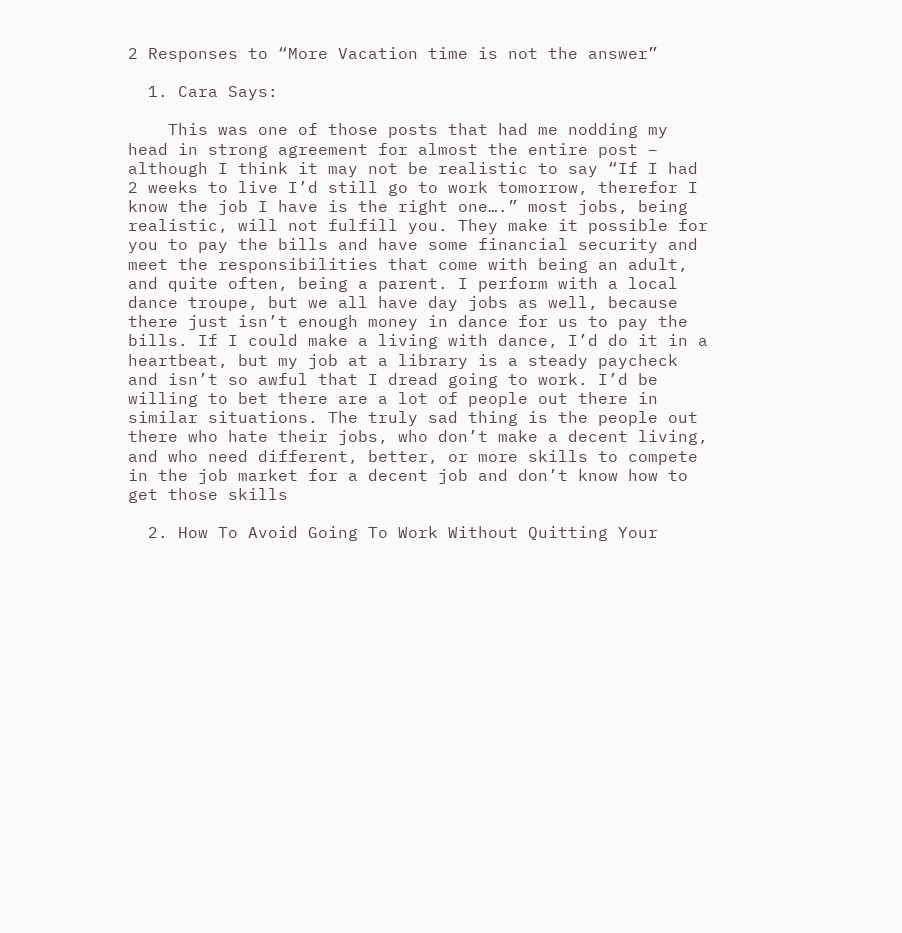2 Responses to “More Vacation time is not the answer”

  1. Cara Says:

    This was one of those posts that had me nodding my head in strong agreement for almost the entire post – although I think it may not be realistic to say “If I had 2 weeks to live I’d still go to work tomorrow, therefor I know the job I have is the right one….” most jobs, being realistic, will not fulfill you. They make it possible for you to pay the bills and have some financial security and meet the responsibilities that come with being an adult, and quite often, being a parent. I perform with a local dance troupe, but we all have day jobs as well, because there just isn’t enough money in dance for us to pay the bills. If I could make a living with dance, I’d do it in a heartbeat, but my job at a library is a steady paycheck and isn’t so awful that I dread going to work. I’d be willing to bet there are a lot of people out there in similar situations. The truly sad thing is the people out there who hate their jobs, who don’t make a decent living, and who need different, better, or more skills to compete in the job market for a decent job and don’t know how to get those skills

  2. How To Avoid Going To Work Without Quitting Your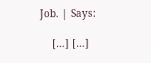Job. | Says:

    […] […]